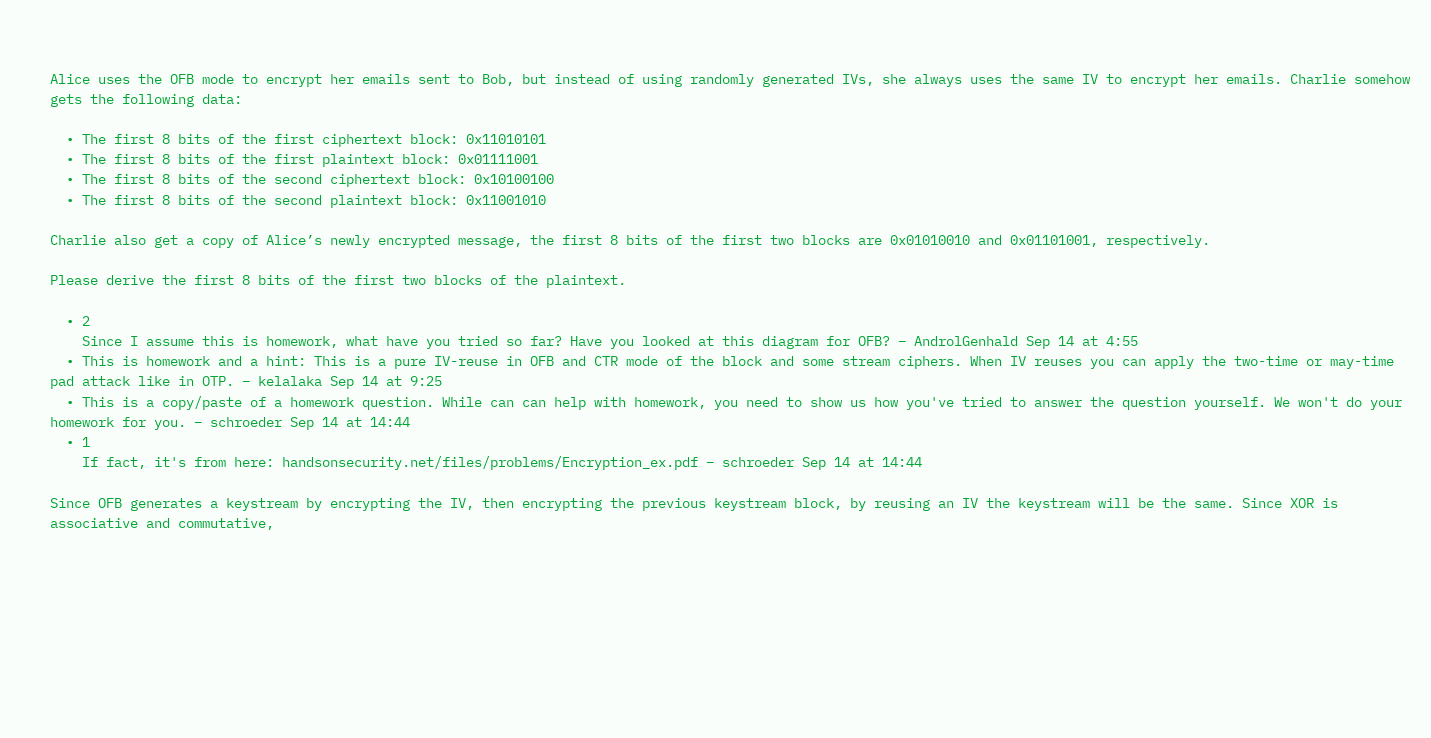Alice uses the OFB mode to encrypt her emails sent to Bob, but instead of using randomly generated IVs, she always uses the same IV to encrypt her emails. Charlie somehow gets the following data:

  • The first 8 bits of the first ciphertext block: 0x11010101
  • The first 8 bits of the first plaintext block: 0x01111001
  • The first 8 bits of the second ciphertext block: 0x10100100
  • The first 8 bits of the second plaintext block: 0x11001010

Charlie also get a copy of Alice’s newly encrypted message, the first 8 bits of the first two blocks are 0x01010010 and 0x01101001, respectively.

Please derive the first 8 bits of the first two blocks of the plaintext.

  • 2
    Since I assume this is homework, what have you tried so far? Have you looked at this diagram for OFB? – AndrolGenhald Sep 14 at 4:55
  • This is homework and a hint: This is a pure IV-reuse in OFB and CTR mode of the block and some stream ciphers. When IV reuses you can apply the two-time or may-time pad attack like in OTP. – kelalaka Sep 14 at 9:25
  • This is a copy/paste of a homework question. While can can help with homework, you need to show us how you've tried to answer the question yourself. We won't do your homework for you. – schroeder Sep 14 at 14:44
  • 1
    If fact, it's from here: handsonsecurity.net/files/problems/Encryption_ex.pdf – schroeder Sep 14 at 14:44

Since OFB generates a keystream by encrypting the IV, then encrypting the previous keystream block, by reusing an IV the keystream will be the same. Since XOR is associative and commutative,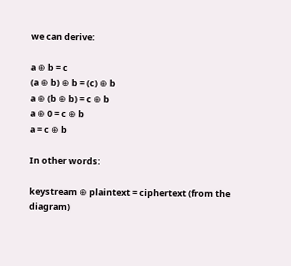we can derive:

a ⊕ b = c
(a ⊕ b) ⊕ b = (c) ⊕ b
a ⊕ (b ⊕ b) = c ⊕ b
a ⊕ 0 = c ⊕ b
a = c ⊕ b

In other words:

keystream ⊕ plaintext = ciphertext (from the diagram)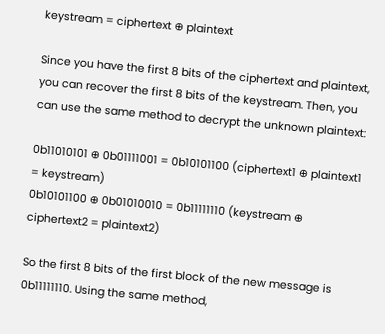keystream = ciphertext ⊕ plaintext

Since you have the first 8 bits of the ciphertext and plaintext, you can recover the first 8 bits of the keystream. Then, you can use the same method to decrypt the unknown plaintext:

0b11010101 ⊕ 0b01111001 = 0b10101100 (ciphertext1 ⊕ plaintext1 = keystream)
0b10101100 ⊕ 0b01010010 = 0b11111110 (keystream ⊕ ciphertext2 = plaintext2)

So the first 8 bits of the first block of the new message is 0b11111110. Using the same method,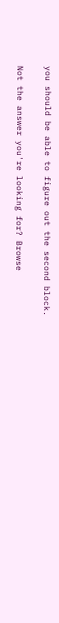you should be able to figure out the second block.

Not the answer you're looking for? Browse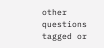other questions tagged or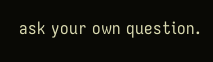ask your own question.